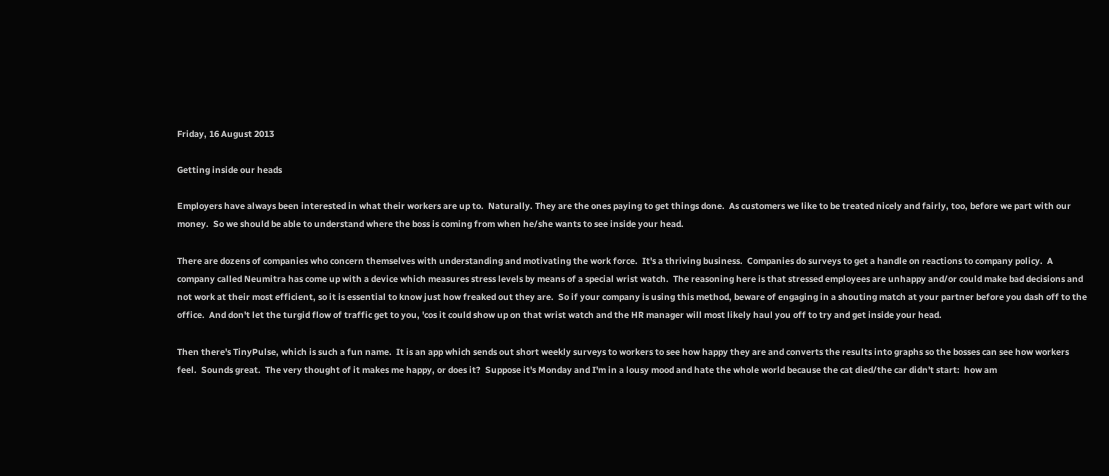Friday, 16 August 2013

Getting inside our heads

Employers have always been interested in what their workers are up to.  Naturally. They are the ones paying to get things done.  As customers we like to be treated nicely and fairly, too, before we part with our money.  So we should be able to understand where the boss is coming from when he/she wants to see inside your head.

There are dozens of companies who concern themselves with understanding and motivating the work force.  It's a thriving business.  Companies do surveys to get a handle on reactions to company policy.  A company called Neumitra has come up with a device which measures stress levels by means of a special wrist watch.  The reasoning here is that stressed employees are unhappy and/or could make bad decisions and not work at their most efficient, so it is essential to know just how freaked out they are.  So if your company is using this method, beware of engaging in a shouting match at your partner before you dash off to the office.  And don't let the turgid flow of traffic get to you, 'cos it could show up on that wrist watch and the HR manager will most likely haul you off to try and get inside your head.

Then there's TinyPulse, which is such a fun name.  It is an app which sends out short weekly surveys to workers to see how happy they are and converts the results into graphs so the bosses can see how workers feel.  Sounds great.  The very thought of it makes me happy, or does it?  Suppose it's Monday and I'm in a lousy mood and hate the whole world because the cat died/the car didn't start:  how am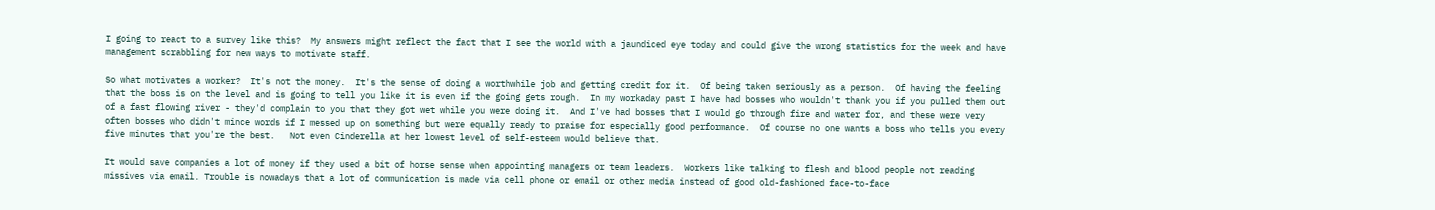I going to react to a survey like this?  My answers might reflect the fact that I see the world with a jaundiced eye today and could give the wrong statistics for the week and have management scrabbling for new ways to motivate staff.

So what motivates a worker?  It's not the money.  It's the sense of doing a worthwhile job and getting credit for it.  Of being taken seriously as a person.  Of having the feeling that the boss is on the level and is going to tell you like it is even if the going gets rough.  In my workaday past I have had bosses who wouldn't thank you if you pulled them out of a fast flowing river - they'd complain to you that they got wet while you were doing it.  And I've had bosses that I would go through fire and water for, and these were very often bosses who didn't mince words if I messed up on something but were equally ready to praise for especially good performance.  Of course no one wants a boss who tells you every five minutes that you're the best.   Not even Cinderella at her lowest level of self-esteem would believe that.

It would save companies a lot of money if they used a bit of horse sense when appointing managers or team leaders.  Workers like talking to flesh and blood people not reading missives via email. Trouble is nowadays that a lot of communication is made via cell phone or email or other media instead of good old-fashioned face-to-face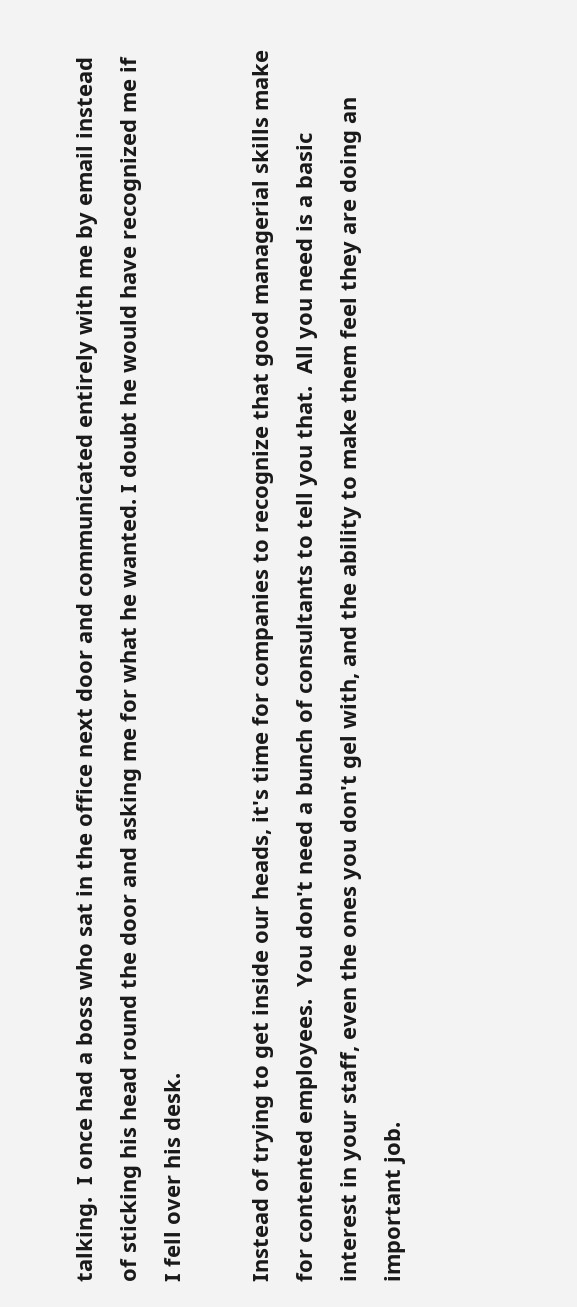talking.  I once had a boss who sat in the office next door and communicated entirely with me by email instead of sticking his head round the door and asking me for what he wanted. I doubt he would have recognized me if I fell over his desk.

Instead of trying to get inside our heads, it's time for companies to recognize that good managerial skills make for contented employees.  You don't need a bunch of consultants to tell you that.  All you need is a basic interest in your staff, even the ones you don't gel with, and the ability to make them feel they are doing an important job.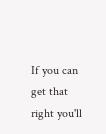If you can get that right you'll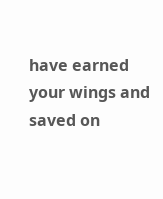have earned your wings and saved on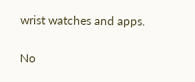wrist watches and apps.

No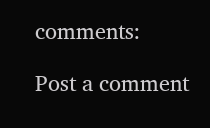comments:

Post a comment